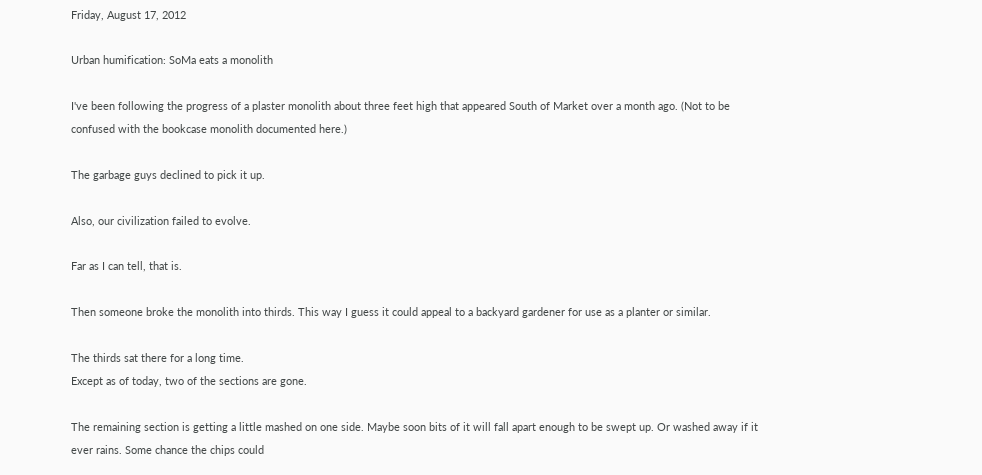Friday, August 17, 2012

Urban humification: SoMa eats a monolith

I've been following the progress of a plaster monolith about three feet high that appeared South of Market over a month ago. (Not to be confused with the bookcase monolith documented here.)

The garbage guys declined to pick it up.

Also, our civilization failed to evolve.

Far as I can tell, that is.

Then someone broke the monolith into thirds. This way I guess it could appeal to a backyard gardener for use as a planter or similar.

The thirds sat there for a long time.
Except as of today, two of the sections are gone.

The remaining section is getting a little mashed on one side. Maybe soon bits of it will fall apart enough to be swept up. Or washed away if it ever rains. Some chance the chips could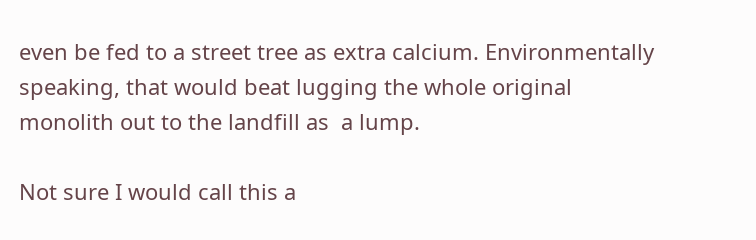even be fed to a street tree as extra calcium. Environmentally speaking, that would beat lugging the whole original monolith out to the landfill as  a lump.

Not sure I would call this a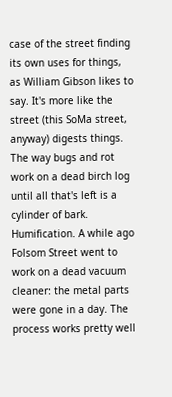case of the street finding its own uses for things, as William Gibson likes to say. It's more like the street (this SoMa street, anyway) digests things. The way bugs and rot work on a dead birch log until all that's left is a cylinder of bark. Humification. A while ago Folsom Street went to work on a dead vacuum cleaner: the metal parts were gone in a day. The process works pretty well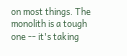on most things. The monolith is a tough one -- it's taking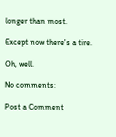longer than most.

Except now there's a tire.

Oh, well.

No comments:

Post a Comment